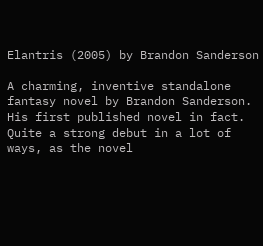Elantris (2005) by Brandon Sanderson

A charming, inventive standalone fantasy novel by Brandon Sanderson. His first published novel in fact. Quite a strong debut in a lot of ways, as the novel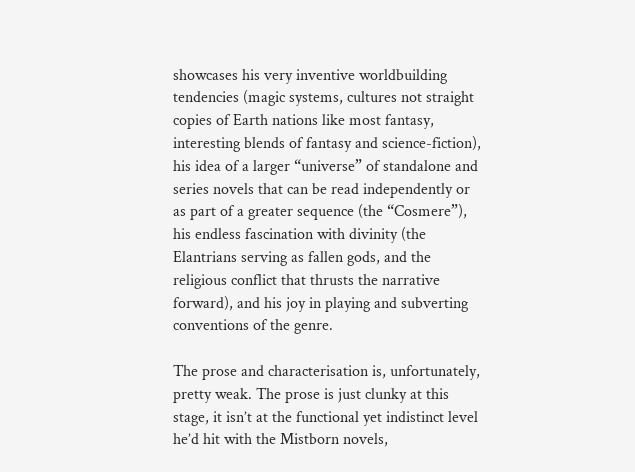showcases his very inventive worldbuilding tendencies (magic systems, cultures not straight copies of Earth nations like most fantasy, interesting blends of fantasy and science-fiction), his idea of a larger “universe” of standalone and series novels that can be read independently or as part of a greater sequence (the “Cosmere”), his endless fascination with divinity (the Elantrians serving as fallen gods, and the religious conflict that thrusts the narrative forward), and his joy in playing and subverting conventions of the genre.

The prose and characterisation is, unfortunately, pretty weak. The prose is just clunky at this stage, it isn’t at the functional yet indistinct level he’d hit with the Mistborn novels,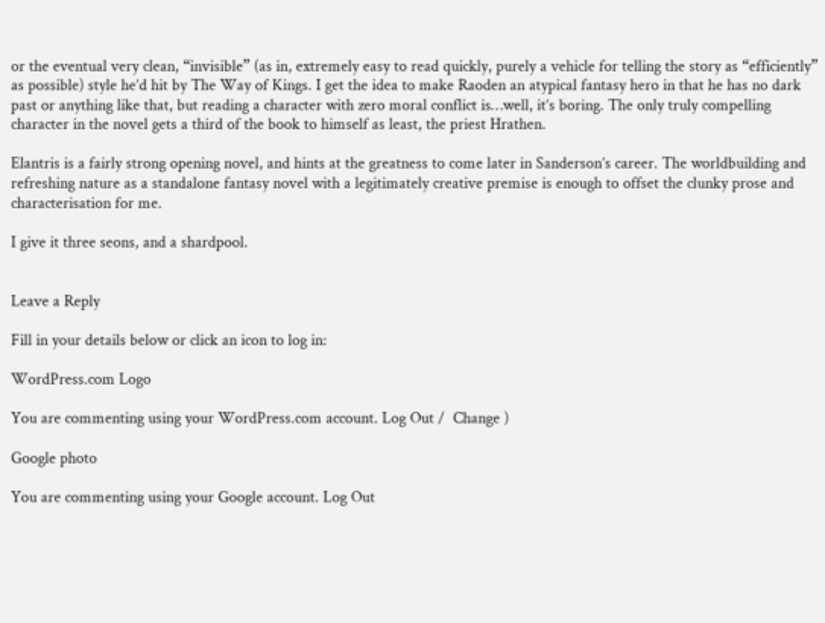or the eventual very clean, “invisible” (as in, extremely easy to read quickly, purely a vehicle for telling the story as “efficiently” as possible) style he’d hit by The Way of Kings. I get the idea to make Raoden an atypical fantasy hero in that he has no dark past or anything like that, but reading a character with zero moral conflict is…well, it’s boring. The only truly compelling character in the novel gets a third of the book to himself as least, the priest Hrathen.

Elantris is a fairly strong opening novel, and hints at the greatness to come later in Sanderson’s career. The worldbuilding and refreshing nature as a standalone fantasy novel with a legitimately creative premise is enough to offset the clunky prose and characterisation for me.

I give it three seons, and a shardpool.


Leave a Reply

Fill in your details below or click an icon to log in:

WordPress.com Logo

You are commenting using your WordPress.com account. Log Out /  Change )

Google photo

You are commenting using your Google account. Log Out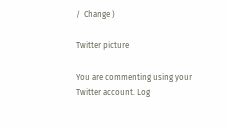/  Change )

Twitter picture

You are commenting using your Twitter account. Log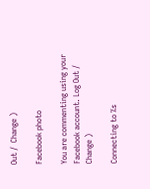Out /  Change )

Facebook photo

You are commenting using your Facebook account. Log Out /  Change )

Connecting to %s